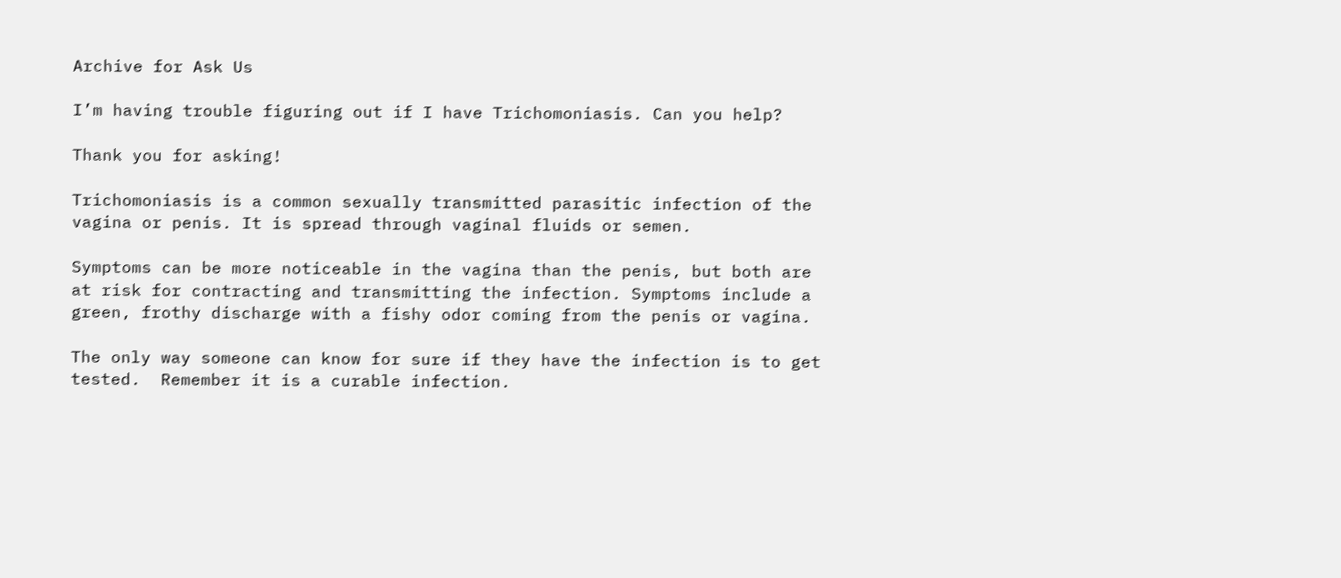Archive for Ask Us

I’m having trouble figuring out if I have Trichomoniasis. Can you help?

Thank you for asking!

Trichomoniasis is a common sexually transmitted parasitic infection of the vagina or penis. It is spread through vaginal fluids or semen.

Symptoms can be more noticeable in the vagina than the penis, but both are at risk for contracting and transmitting the infection. Symptoms include a green, frothy discharge with a fishy odor coming from the penis or vagina.

The only way someone can know for sure if they have the infection is to get tested.  Remember it is a curable infection.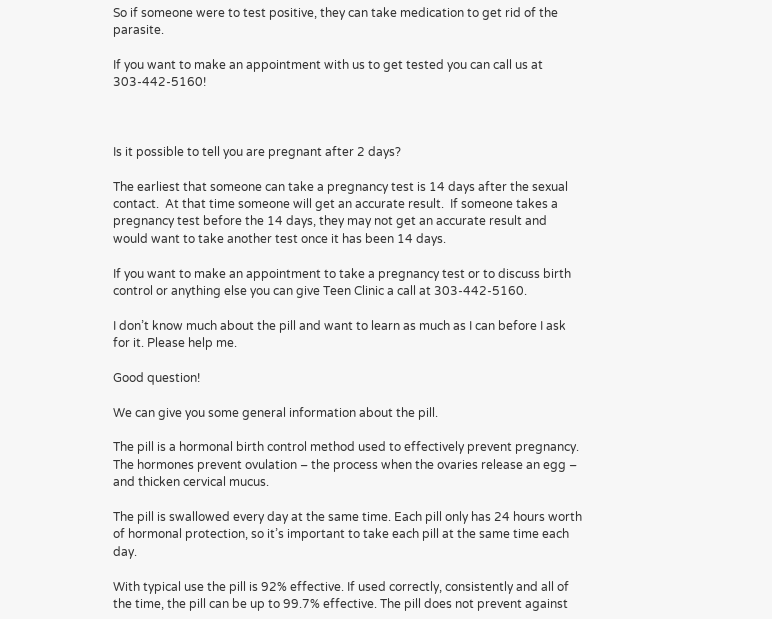So if someone were to test positive, they can take medication to get rid of the parasite.

If you want to make an appointment with us to get tested you can call us at 303-442-5160!



Is it possible to tell you are pregnant after 2 days?

The earliest that someone can take a pregnancy test is 14 days after the sexual contact.  At that time someone will get an accurate result.  If someone takes a pregnancy test before the 14 days, they may not get an accurate result and would want to take another test once it has been 14 days.

If you want to make an appointment to take a pregnancy test or to discuss birth control or anything else you can give Teen Clinic a call at 303-442-5160.

I don’t know much about the pill and want to learn as much as I can before I ask for it. Please help me.

Good question!

We can give you some general information about the pill.

The pill is a hormonal birth control method used to effectively prevent pregnancy. The hormones prevent ovulation – the process when the ovaries release an egg – and thicken cervical mucus.

The pill is swallowed every day at the same time. Each pill only has 24 hours worth of hormonal protection, so it’s important to take each pill at the same time each day.

With typical use the pill is 92% effective. If used correctly, consistently and all of the time, the pill can be up to 99.7% effective. The pill does not prevent against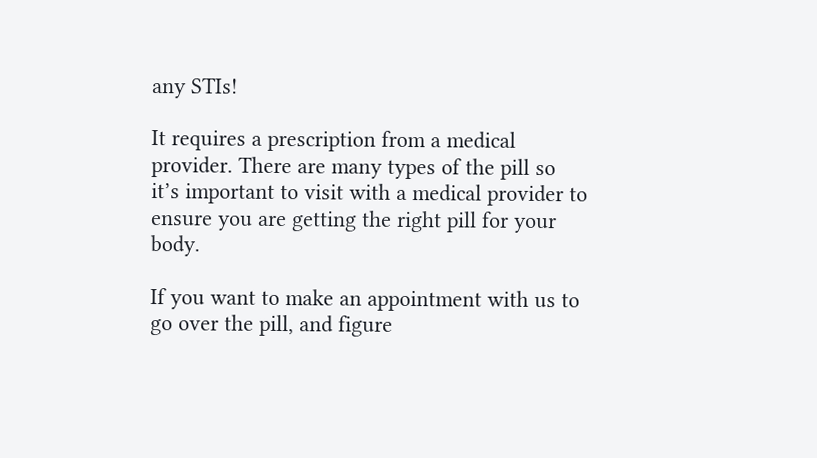any STIs!

It requires a prescription from a medical provider. There are many types of the pill so it’s important to visit with a medical provider to ensure you are getting the right pill for your body.

If you want to make an appointment with us to go over the pill, and figure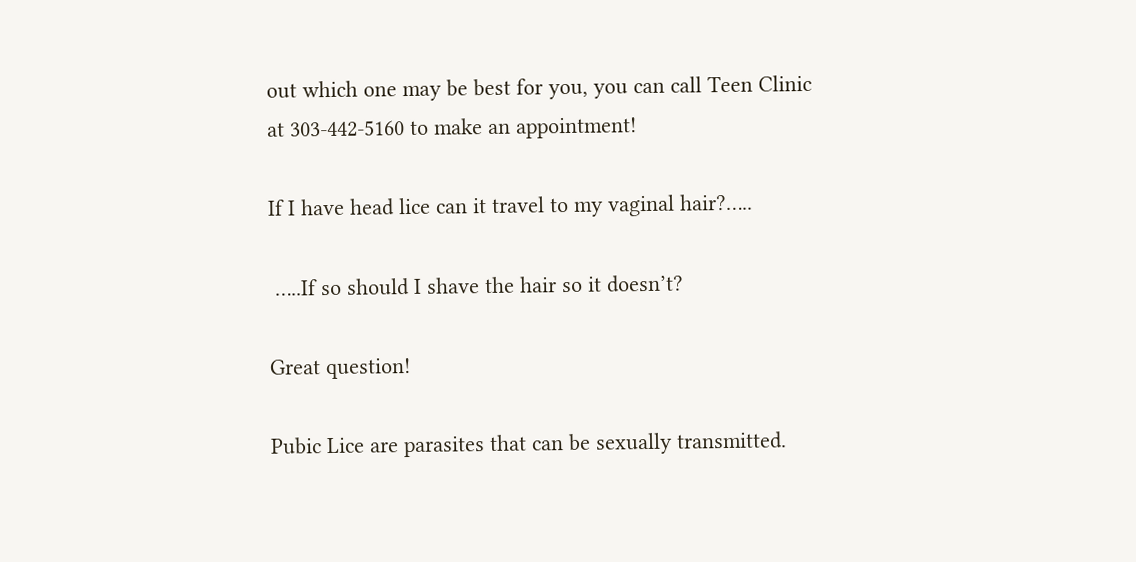out which one may be best for you, you can call Teen Clinic at 303-442-5160 to make an appointment!

If I have head lice can it travel to my vaginal hair?…..

 …..If so should I shave the hair so it doesn’t?

Great question!

Pubic Lice are parasites that can be sexually transmitted.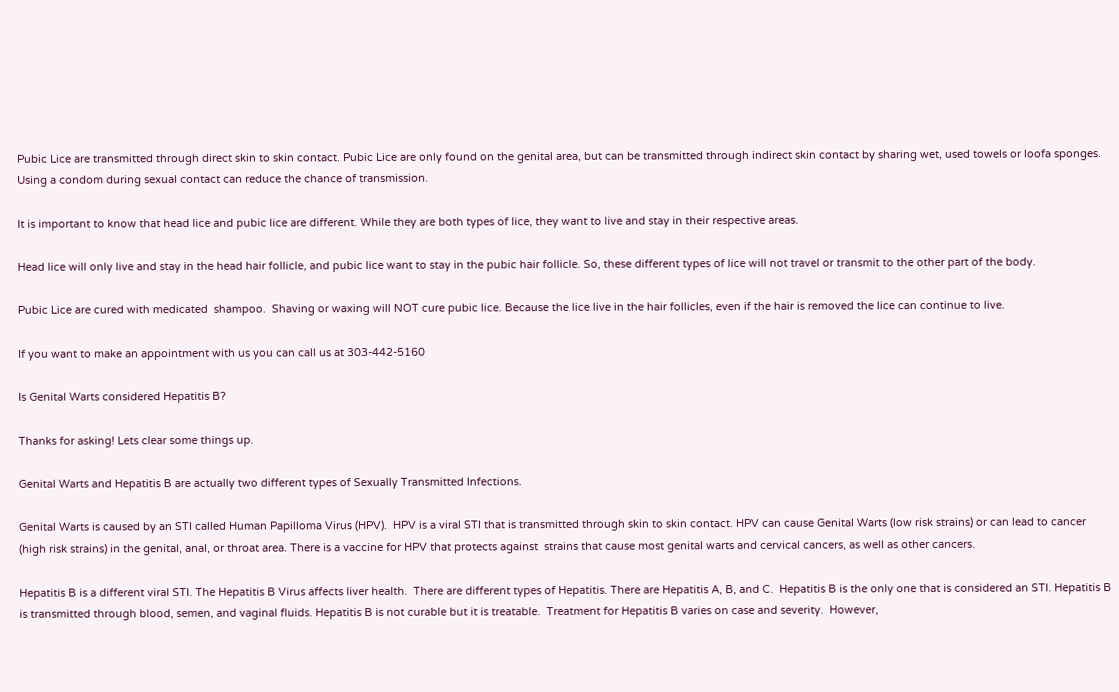Pubic Lice are transmitted through direct skin to skin contact. Pubic Lice are only found on the genital area, but can be transmitted through indirect skin contact by sharing wet, used towels or loofa sponges. Using a condom during sexual contact can reduce the chance of transmission.

It is important to know that head lice and pubic lice are different. While they are both types of lice, they want to live and stay in their respective areas.

Head lice will only live and stay in the head hair follicle, and pubic lice want to stay in the pubic hair follicle. So, these different types of lice will not travel or transmit to the other part of the body.

Pubic Lice are cured with medicated  shampoo.  Shaving or waxing will NOT cure pubic lice. Because the lice live in the hair follicles, even if the hair is removed the lice can continue to live.

If you want to make an appointment with us you can call us at 303-442-5160

Is Genital Warts considered Hepatitis B?

Thanks for asking! Lets clear some things up.

Genital Warts and Hepatitis B are actually two different types of Sexually Transmitted Infections.

Genital Warts is caused by an STI called Human Papilloma Virus (HPV).  HPV is a viral STI that is transmitted through skin to skin contact. HPV can cause Genital Warts (low risk strains) or can lead to cancer (high risk strains) in the genital, anal, or throat area. There is a vaccine for HPV that protects against  strains that cause most genital warts and cervical cancers, as well as other cancers.

Hepatitis B is a different viral STI. The Hepatitis B Virus affects liver health.  There are different types of Hepatitis. There are Hepatitis A, B, and C.  Hepatitis B is the only one that is considered an STI. Hepatitis B is transmitted through blood, semen, and vaginal fluids. Hepatitis B is not curable but it is treatable.  Treatment for Hepatitis B varies on case and severity.  However,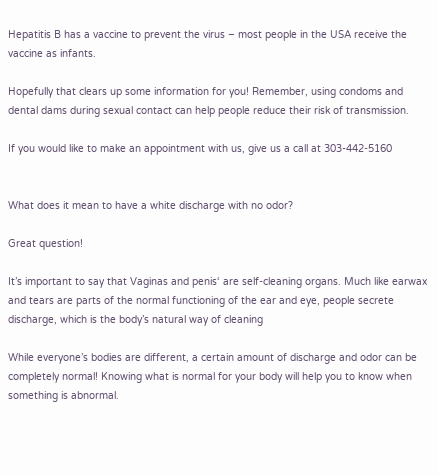Hepatitis B has a vaccine to prevent the virus – most people in the USA receive the vaccine as infants.

Hopefully that clears up some information for you! Remember, using condoms and dental dams during sexual contact can help people reduce their risk of transmission.

If you would like to make an appointment with us, give us a call at 303-442-5160


What does it mean to have a white discharge with no odor?

Great question!

It’s important to say that Vaginas and penis‘ are self-cleaning organs. Much like earwax and tears are parts of the normal functioning of the ear and eye, people secrete discharge, which is the body’s natural way of cleaning

While everyone’s bodies are different, a certain amount of discharge and odor can be completely normal! Knowing what is normal for your body will help you to know when something is abnormal.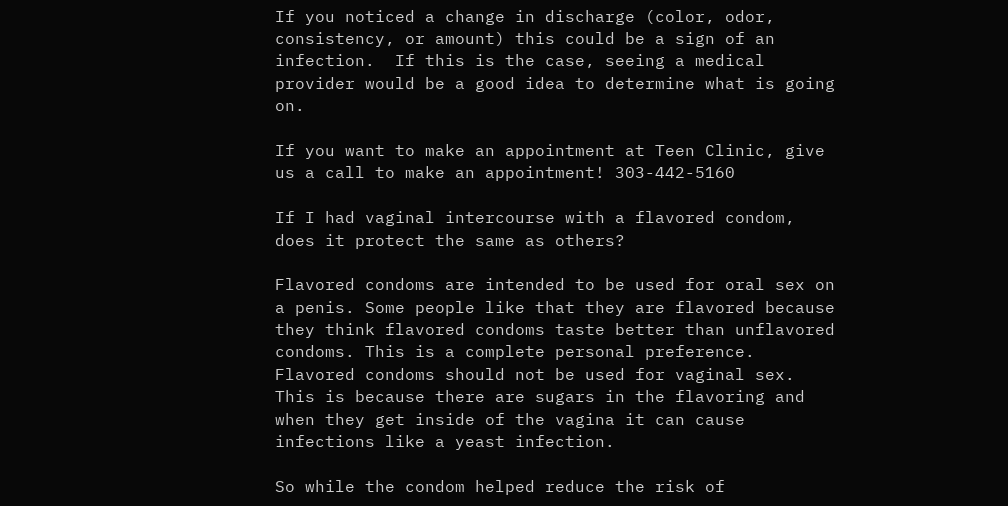If you noticed a change in discharge (color, odor, consistency, or amount) this could be a sign of an infection.  If this is the case, seeing a medical provider would be a good idea to determine what is going on.

If you want to make an appointment at Teen Clinic, give us a call to make an appointment! 303-442-5160

If I had vaginal intercourse with a flavored condom, does it protect the same as others?

Flavored condoms are intended to be used for oral sex on a penis. Some people like that they are flavored because they think flavored condoms taste better than unflavored condoms. This is a complete personal preference. Flavored condoms should not be used for vaginal sex.  This is because there are sugars in the flavoring and when they get inside of the vagina it can cause infections like a yeast infection.

So while the condom helped reduce the risk of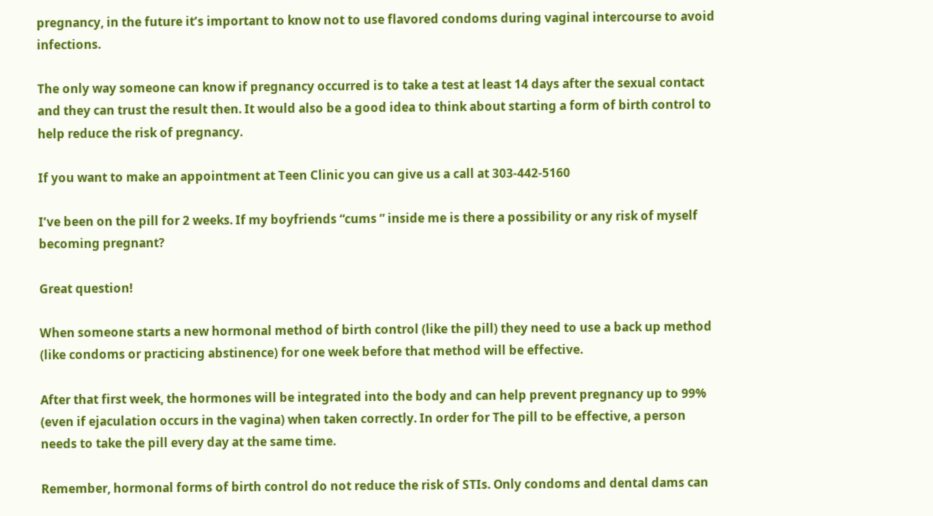pregnancy, in the future it’s important to know not to use flavored condoms during vaginal intercourse to avoid infections.

The only way someone can know if pregnancy occurred is to take a test at least 14 days after the sexual contact and they can trust the result then. It would also be a good idea to think about starting a form of birth control to help reduce the risk of pregnancy.

If you want to make an appointment at Teen Clinic you can give us a call at 303-442-5160

I’ve been on the pill for 2 weeks. If my boyfriends “cums ” inside me is there a possibility or any risk of myself becoming pregnant?

Great question!

When someone starts a new hormonal method of birth control (like the pill) they need to use a back up method (like condoms or practicing abstinence) for one week before that method will be effective.

After that first week, the hormones will be integrated into the body and can help prevent pregnancy up to 99% (even if ejaculation occurs in the vagina) when taken correctly. In order for The pill to be effective, a person needs to take the pill every day at the same time.

Remember, hormonal forms of birth control do not reduce the risk of STIs. Only condoms and dental dams can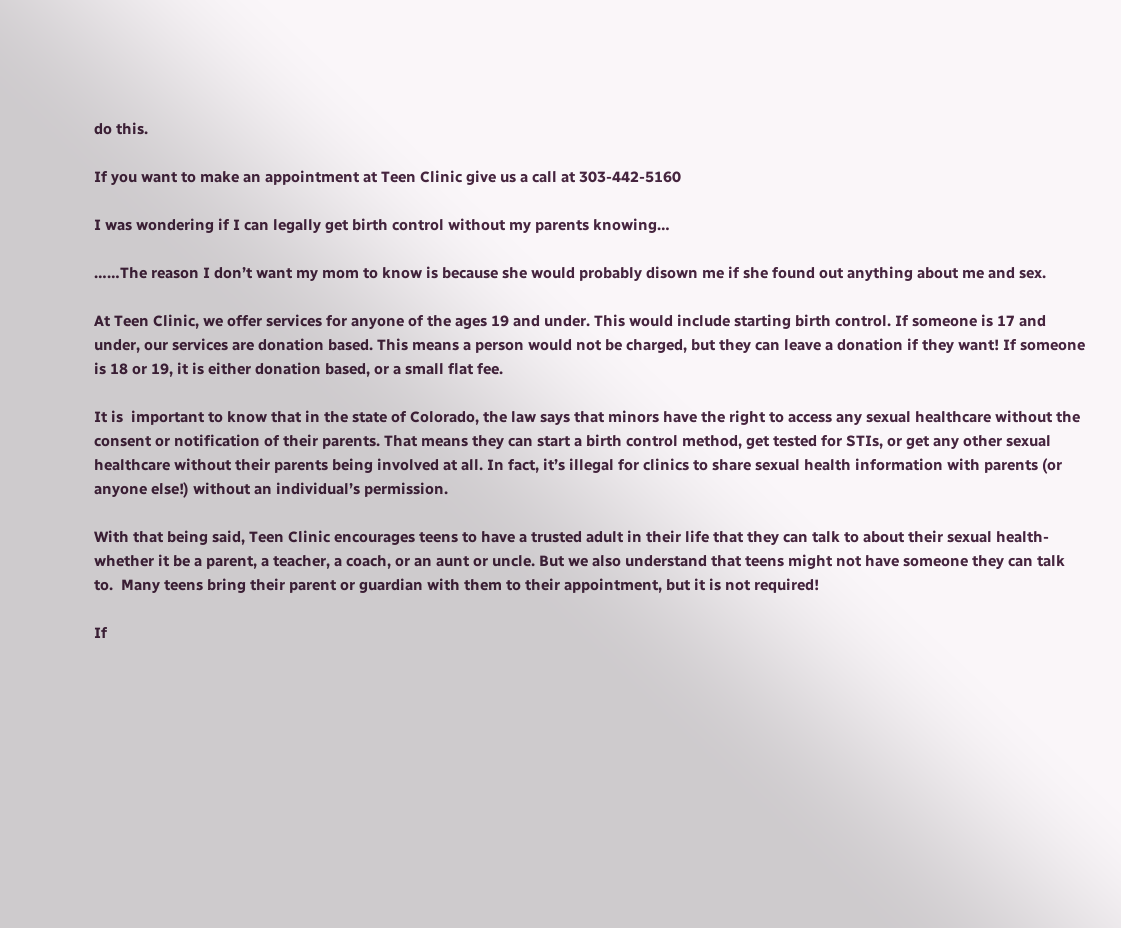do this.

If you want to make an appointment at Teen Clinic give us a call at 303-442-5160

I was wondering if I can legally get birth control without my parents knowing…

……The reason I don’t want my mom to know is because she would probably disown me if she found out anything about me and sex.

At Teen Clinic, we offer services for anyone of the ages 19 and under. This would include starting birth control. If someone is 17 and under, our services are donation based. This means a person would not be charged, but they can leave a donation if they want! If someone is 18 or 19, it is either donation based, or a small flat fee.

It is  important to know that in the state of Colorado, the law says that minors have the right to access any sexual healthcare without the consent or notification of their parents. That means they can start a birth control method, get tested for STIs, or get any other sexual healthcare without their parents being involved at all. In fact, it’s illegal for clinics to share sexual health information with parents (or anyone else!) without an individual’s permission.

With that being said, Teen Clinic encourages teens to have a trusted adult in their life that they can talk to about their sexual health- whether it be a parent, a teacher, a coach, or an aunt or uncle. But we also understand that teens might not have someone they can talk to.  Many teens bring their parent or guardian with them to their appointment, but it is not required!

If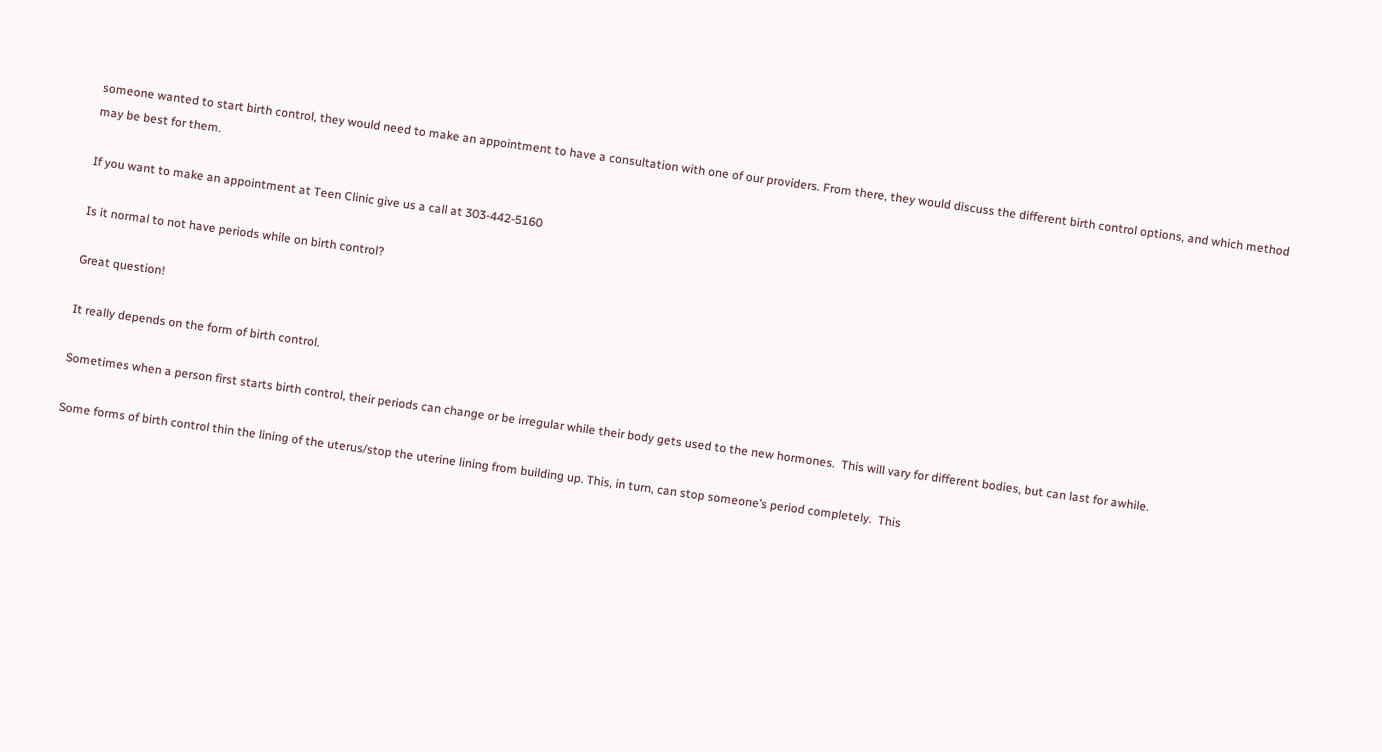someone wanted to start birth control, they would need to make an appointment to have a consultation with one of our providers. From there, they would discuss the different birth control options, and which method may be best for them.

If you want to make an appointment at Teen Clinic give us a call at 303-442-5160

Is it normal to not have periods while on birth control?

Great question!

It really depends on the form of birth control.

Sometimes when a person first starts birth control, their periods can change or be irregular while their body gets used to the new hormones.  This will vary for different bodies, but can last for awhile.

Some forms of birth control thin the lining of the uterus/stop the uterine lining from building up. This, in turn, can stop someone’s period completely.  This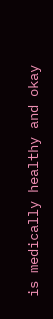is medically healthy and okay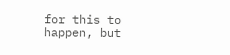for this to happen, but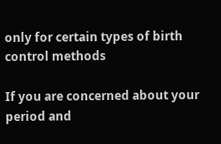only for certain types of birth control methods

If you are concerned about your period and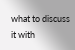what to discuss it with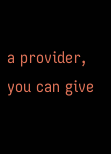a provider, you can give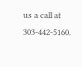us a call at 303-442-5160.